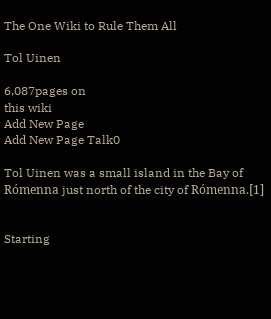The One Wiki to Rule Them All

Tol Uinen

6,087pages on
this wiki
Add New Page
Add New Page Talk0

Tol Uinen was a small island in the Bay of Rómenna just north of the city of Rómenna.[1]


Starting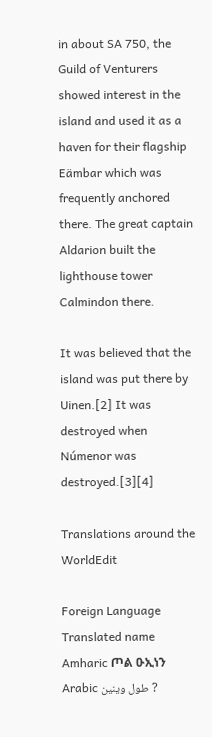in about SA 750, the Guild of Venturers showed interest in the island and used it as a haven for their flagship Eämbar which was frequently anchored there. The great captain Aldarion built the lighthouse tower Calmindon there.

It was believed that the island was put there by Uinen.[2] It was destroyed when Númenor was destroyed.[3][4]

Translations around the WorldEdit

Foreign Language Translated name
Amharic ጦል ዑኢነን
Arabic طول وينين ?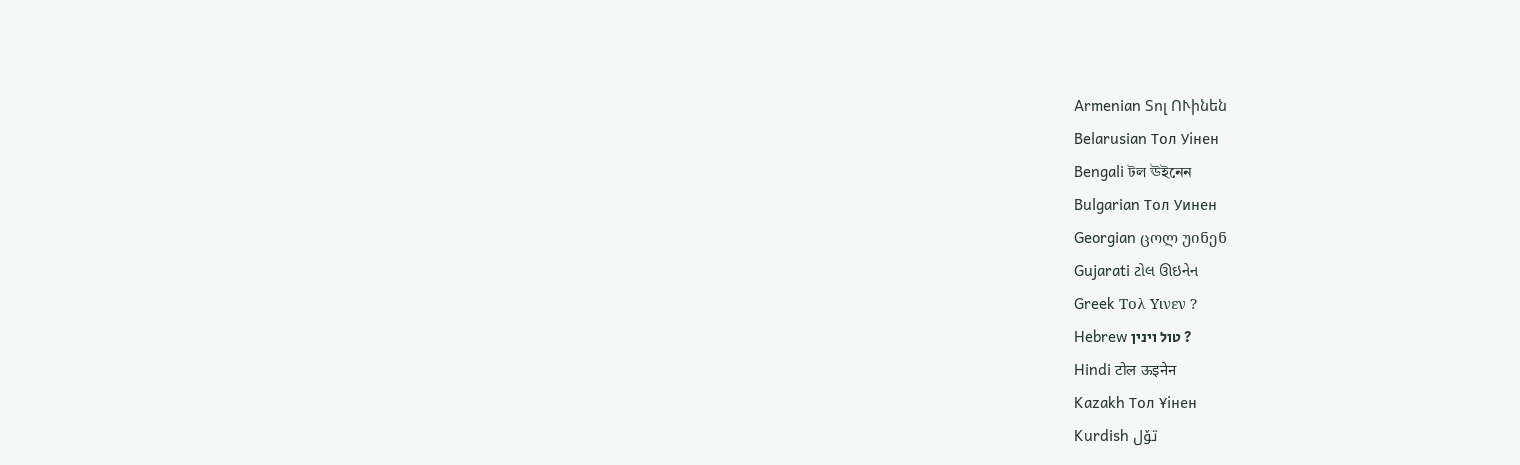Armenian Տոլ ՈՒինեն
Belarusian Тол Уінен
Bengali টল ঊইনেন
Bulgarian Тол Уинен
Georgian ცოლ უინენ
Gujarati ટોલ ઊઇનેન
Greek Τολ Υινεν ?
Hebrew טול וינין ?
Hindi टोल ऊइनेन
Kazakh Тол Ұінен
Kurdish تۆل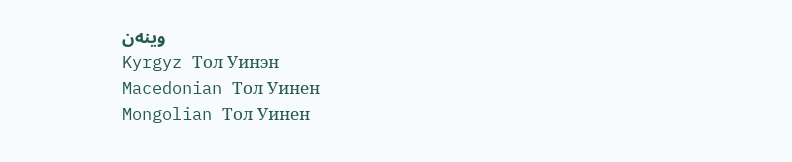وینه‌ن
Kyrgyz Тол Уинэн
Macedonian Тол Уинен
Mongolian Тол Уинен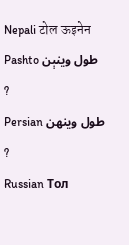Nepali टोल ऊइनेन
Pashto طول وینېن ?
Persian طول وینهن ?
Russian Тол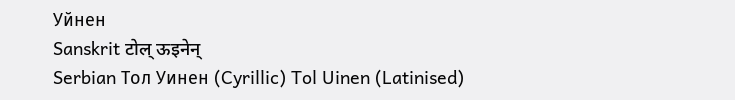Уйнен
Sanskrit टोल् ऊइनेन्
Serbian Тол Уинен (Cyrillic) Tol Uinen (Latinised)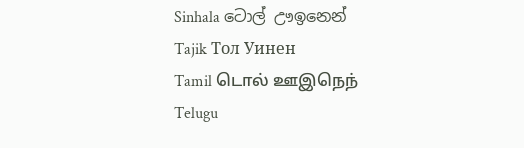Sinhala ටොල් ඌඉනෙන්
Tajik Тол Уинен
Tamil டொல் ஊஇநெந்
Telugu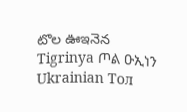టొల ఊఇనెన
Tigrinya ጦል ዑኢነን
Ukrainian Тол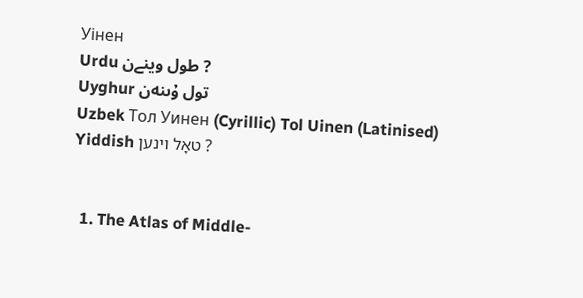Уінен
Urdu طول وینےن ?
Uyghur تول ۇىنەن
Uzbek Тол Уинен (Cyrillic) Tol Uinen (Latinised)
Yiddish טאָל וינען ?


  1. The Atlas of Middle-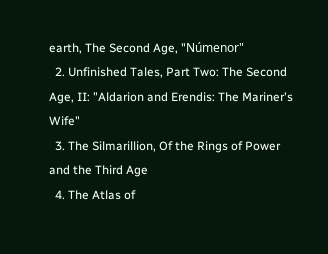earth, The Second Age, "Númenor"
  2. Unfinished Tales, Part Two: The Second Age, II: "Aldarion and Erendis: The Mariner's Wife"
  3. The Silmarillion, Of the Rings of Power and the Third Age
  4. The Atlas of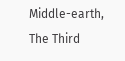Middle-earth, The Third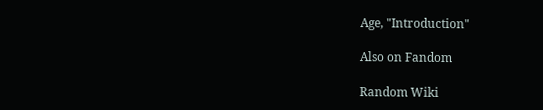Age, "Introduction"

Also on Fandom

Random Wiki